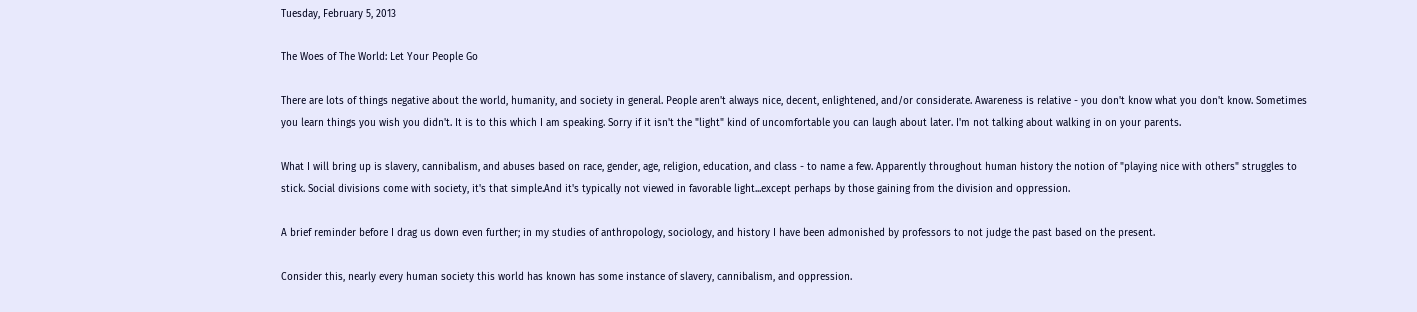Tuesday, February 5, 2013

The Woes of The World: Let Your People Go

There are lots of things negative about the world, humanity, and society in general. People aren't always nice, decent, enlightened, and/or considerate. Awareness is relative - you don't know what you don't know. Sometimes you learn things you wish you didn't. It is to this which I am speaking. Sorry if it isn't the "light" kind of uncomfortable you can laugh about later. I'm not talking about walking in on your parents.

What I will bring up is slavery, cannibalism, and abuses based on race, gender, age, religion, education, and class - to name a few. Apparently throughout human history the notion of "playing nice with others" struggles to stick. Social divisions come with society, it's that simple.And it's typically not viewed in favorable light...except perhaps by those gaining from the division and oppression.

A brief reminder before I drag us down even further; in my studies of anthropology, sociology, and history I have been admonished by professors to not judge the past based on the present.

Consider this, nearly every human society this world has known has some instance of slavery, cannibalism, and oppression.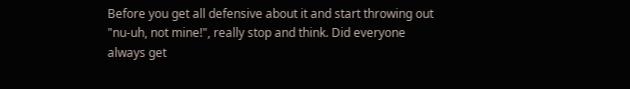Before you get all defensive about it and start throwing out "nu-uh, not mine!", really stop and think. Did everyone always get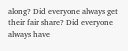along? Did everyone always get their fair share? Did everyone always have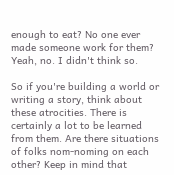enough to eat? No one ever made someone work for them? Yeah, no. I didn't think so.

So if you're building a world or writing a story, think about these atrocities. There is certainly a lot to be learned from them. Are there situations of folks nom-noming on each other? Keep in mind that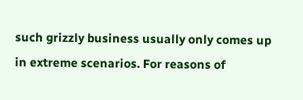such grizzly business usually only comes up in extreme scenarios. For reasons of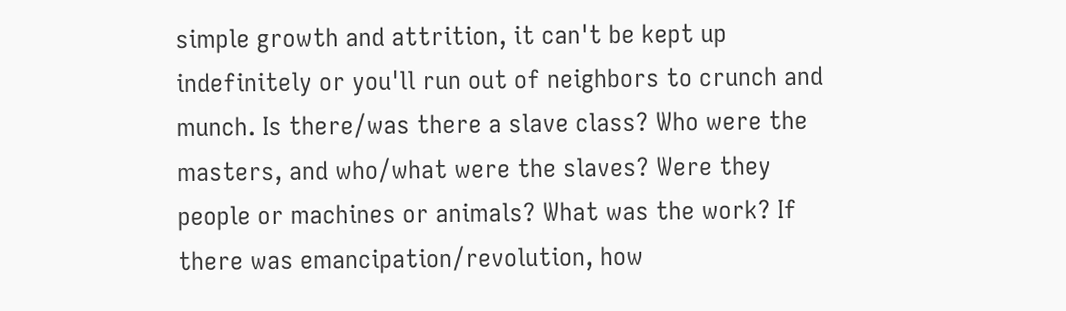simple growth and attrition, it can't be kept up indefinitely or you'll run out of neighbors to crunch and munch. Is there/was there a slave class? Who were the masters, and who/what were the slaves? Were they people or machines or animals? What was the work? If there was emancipation/revolution, how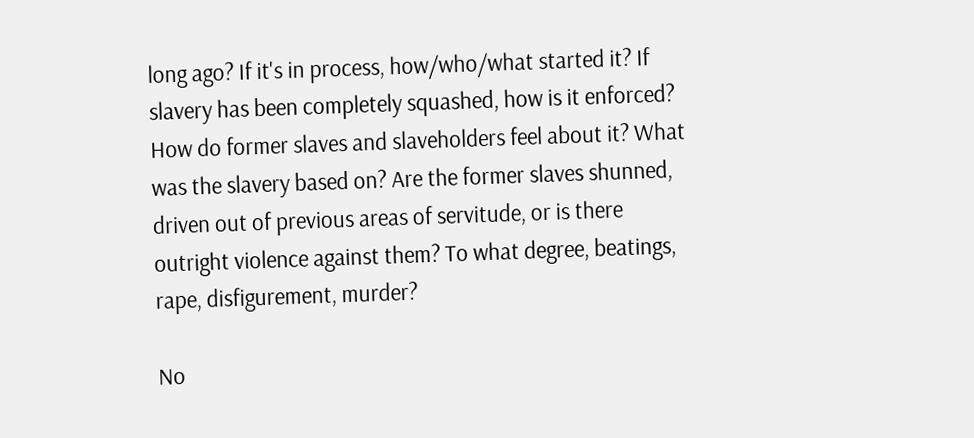long ago? If it's in process, how/who/what started it? If slavery has been completely squashed, how is it enforced? How do former slaves and slaveholders feel about it? What was the slavery based on? Are the former slaves shunned, driven out of previous areas of servitude, or is there outright violence against them? To what degree, beatings, rape, disfigurement, murder?

No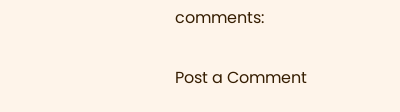comments:

Post a Comment